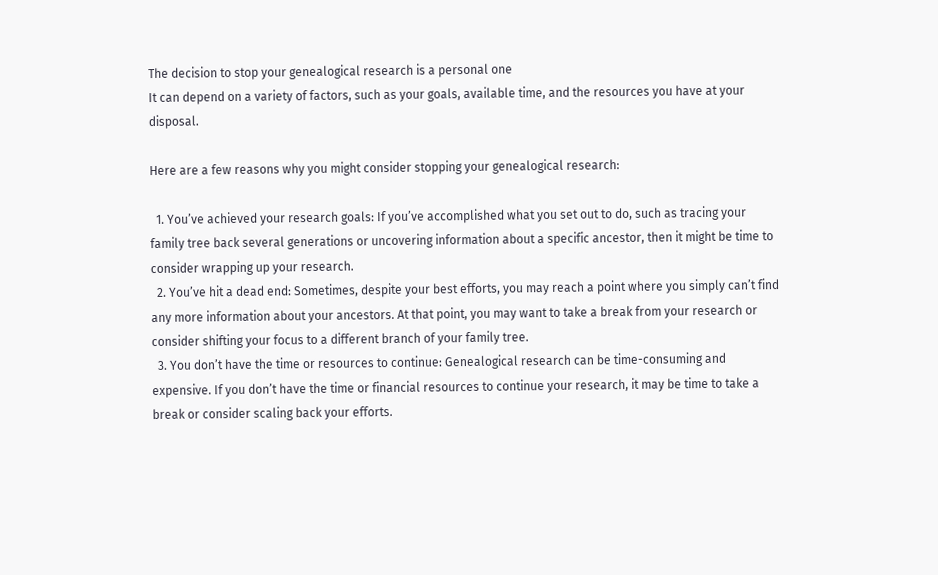The decision to stop your genealogical research is a personal one
It can depend on a variety of factors, such as your goals, available time, and the resources you have at your disposal.

Here are a few reasons why you might consider stopping your genealogical research:

  1. You’ve achieved your research goals: If you’ve accomplished what you set out to do, such as tracing your family tree back several generations or uncovering information about a specific ancestor, then it might be time to consider wrapping up your research.
  2. You’ve hit a dead end: Sometimes, despite your best efforts, you may reach a point where you simply can’t find any more information about your ancestors. At that point, you may want to take a break from your research or consider shifting your focus to a different branch of your family tree.
  3. You don’t have the time or resources to continue: Genealogical research can be time-consuming and expensive. If you don’t have the time or financial resources to continue your research, it may be time to take a break or consider scaling back your efforts.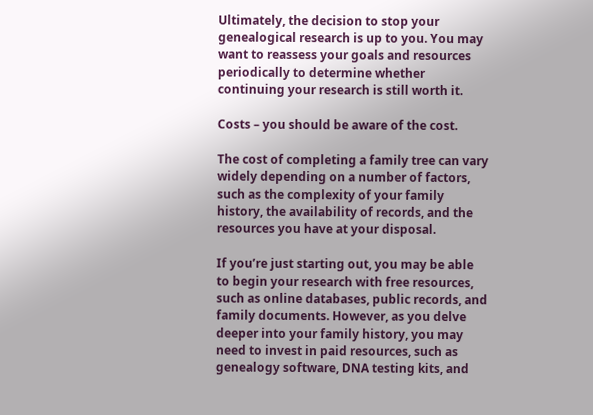Ultimately, the decision to stop your genealogical research is up to you. You may want to reassess your goals and resources periodically to determine whether continuing your research is still worth it.

Costs – you should be aware of the cost.

The cost of completing a family tree can vary widely depending on a number of factors, such as the complexity of your family history, the availability of records, and the resources you have at your disposal.

If you’re just starting out, you may be able to begin your research with free resources, such as online databases, public records, and family documents. However, as you delve deeper into your family history, you may need to invest in paid resources, such as genealogy software, DNA testing kits, and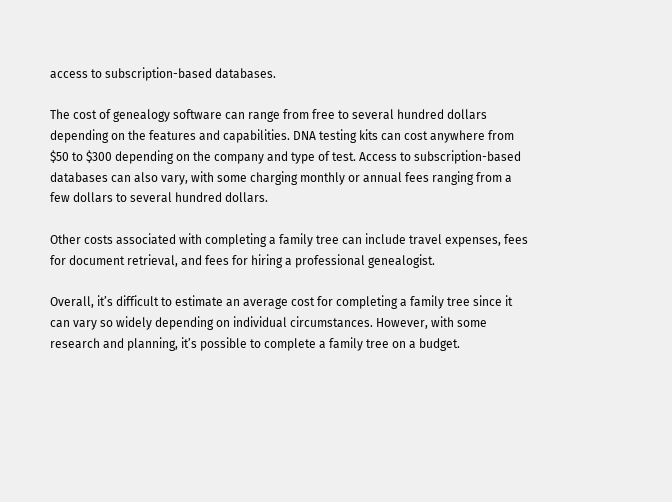access to subscription-based databases.

The cost of genealogy software can range from free to several hundred dollars depending on the features and capabilities. DNA testing kits can cost anywhere from $50 to $300 depending on the company and type of test. Access to subscription-based databases can also vary, with some charging monthly or annual fees ranging from a few dollars to several hundred dollars.

Other costs associated with completing a family tree can include travel expenses, fees for document retrieval, and fees for hiring a professional genealogist.

Overall, it’s difficult to estimate an average cost for completing a family tree since it can vary so widely depending on individual circumstances. However, with some research and planning, it’s possible to complete a family tree on a budget.